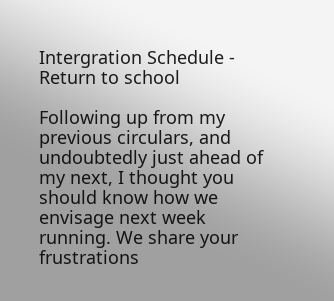Intergration Schedule - Return to school

Following up from my previous circulars, and undoubtedly just ahead of my next, I thought you should know how we envisage next week running. We share your frustrations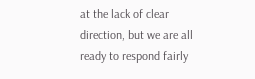at the lack of clear direction, but we are all ready to respond fairly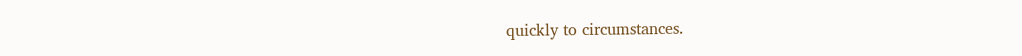quickly to circumstances.